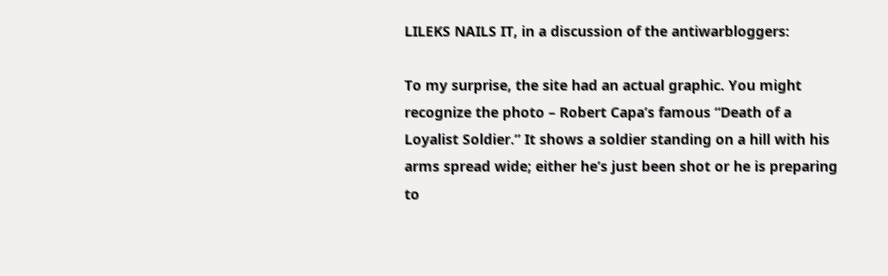LILEKS NAILS IT, in a discussion of the antiwarbloggers:

To my surprise, the site had an actual graphic. You might recognize the photo – Robert Capa’s famous “Death of a Loyalist Soldier.” It shows a soldier standing on a hill with his arms spread wide; either he’s just been shot or he is preparing to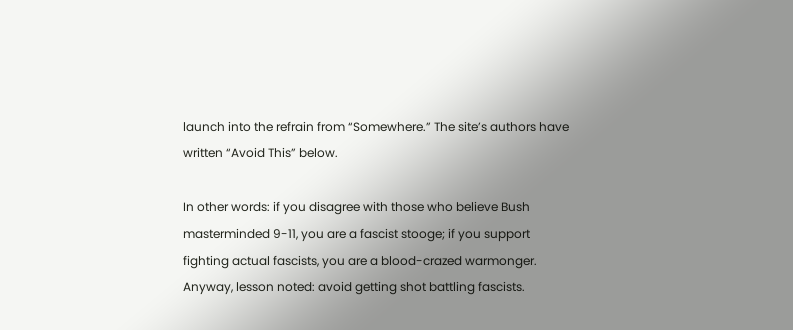launch into the refrain from “Somewhere.” The site’s authors have written “Avoid This” below.

In other words: if you disagree with those who believe Bush masterminded 9-11, you are a fascist stooge; if you support fighting actual fascists, you are a blood-crazed warmonger. Anyway, lesson noted: avoid getting shot battling fascists.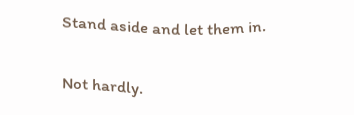Stand aside and let them in.

Not hardly.